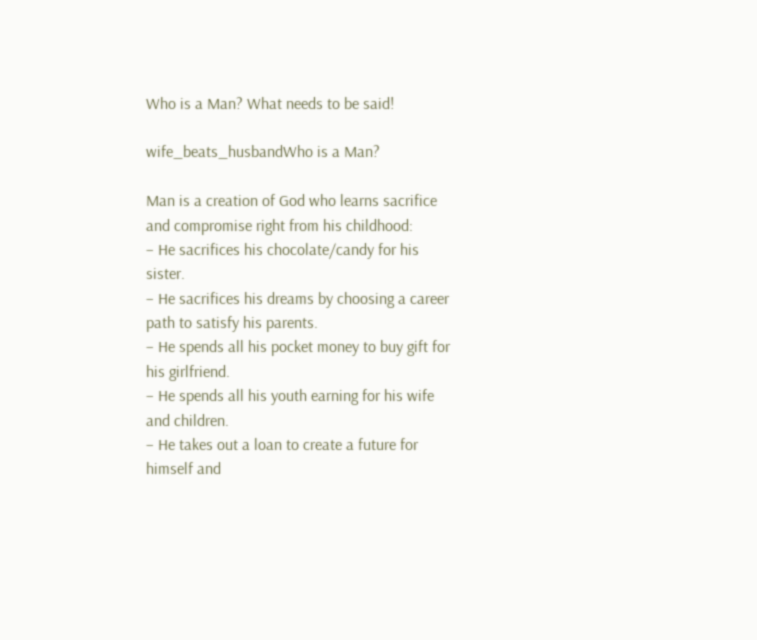Who is a Man? What needs to be said!

wife_beats_husbandWho is a Man?

Man is a creation of God who learns sacrifice and compromise right from his childhood:
– He sacrifices his chocolate/candy for his sister.
– He sacrifices his dreams by choosing a career path to satisfy his parents.
– He spends all his pocket money to buy gift for his girlfriend.
– He spends all his youth earning for his wife and children.
– He takes out a loan to create a future for himself and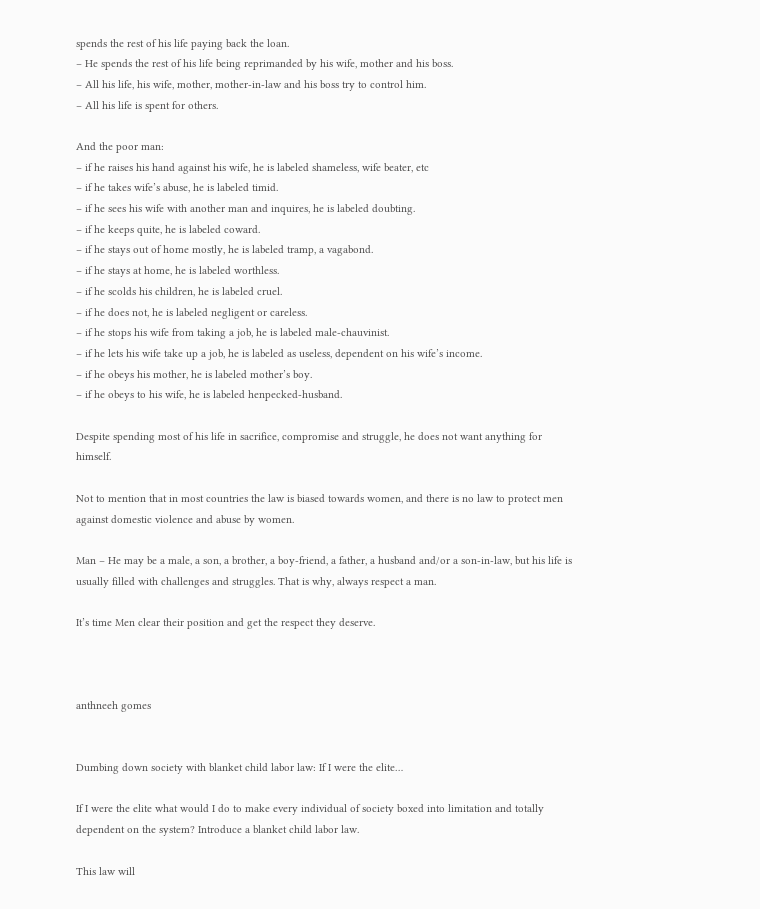spends the rest of his life paying back the loan.
– He spends the rest of his life being reprimanded by his wife, mother and his boss.
– All his life, his wife, mother, mother-in-law and his boss try to control him.
– All his life is spent for others.

And the poor man:
– if he raises his hand against his wife, he is labeled shameless, wife beater, etc
– if he takes wife’s abuse, he is labeled timid.
– if he sees his wife with another man and inquires, he is labeled doubting.
– if he keeps quite, he is labeled coward.
– if he stays out of home mostly, he is labeled tramp, a vagabond.
– if he stays at home, he is labeled worthless.
– if he scolds his children, he is labeled cruel.
– if he does not, he is labeled negligent or careless.
– if he stops his wife from taking a job, he is labeled male-chauvinist.
– if he lets his wife take up a job, he is labeled as useless, dependent on his wife’s income.
– if he obeys his mother, he is labeled mother’s boy.
– if he obeys to his wife, he is labeled henpecked-husband.

Despite spending most of his life in sacrifice, compromise and struggle, he does not want anything for himself.

Not to mention that in most countries the law is biased towards women, and there is no law to protect men against domestic violence and abuse by women.

Man – He may be a male, a son, a brother, a boy-friend, a father, a husband and/or a son-in-law, but his life is usually filled with challenges and struggles. That is why, always respect a man.

It’s time Men clear their position and get the respect they deserve.



anthneeh gomes


Dumbing down society with blanket child labor law: If I were the elite…

If I were the elite what would I do to make every individual of society boxed into limitation and totally dependent on the system? Introduce a blanket child labor law.

This law will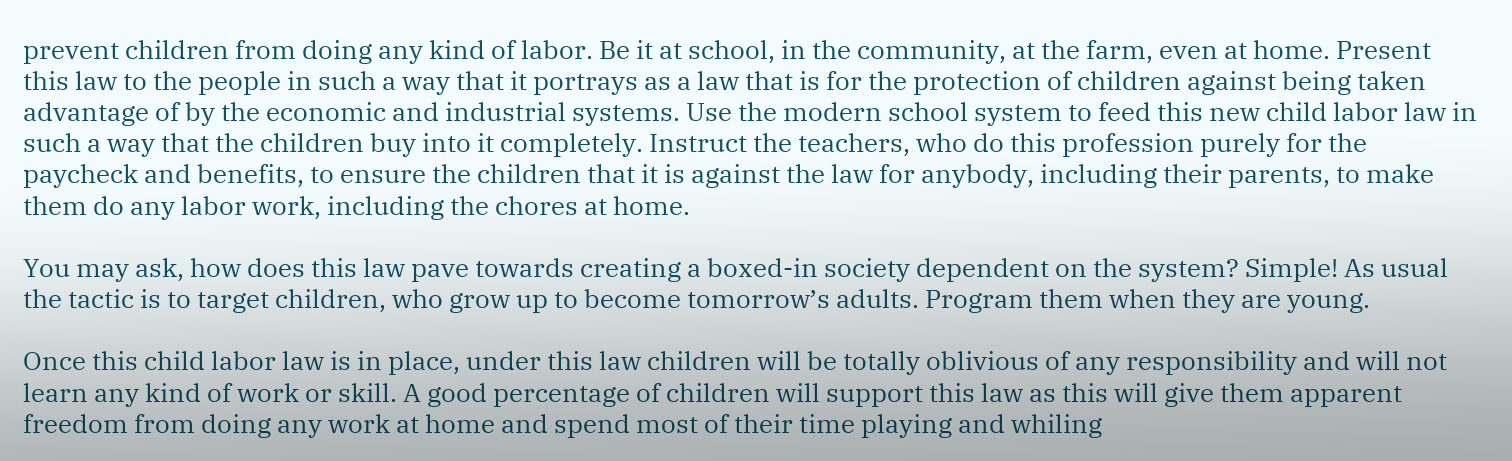prevent children from doing any kind of labor. Be it at school, in the community, at the farm, even at home. Present this law to the people in such a way that it portrays as a law that is for the protection of children against being taken advantage of by the economic and industrial systems. Use the modern school system to feed this new child labor law in such a way that the children buy into it completely. Instruct the teachers, who do this profession purely for the paycheck and benefits, to ensure the children that it is against the law for anybody, including their parents, to make them do any labor work, including the chores at home.

You may ask, how does this law pave towards creating a boxed-in society dependent on the system? Simple! As usual the tactic is to target children, who grow up to become tomorrow’s adults. Program them when they are young.

Once this child labor law is in place, under this law children will be totally oblivious of any responsibility and will not learn any kind of work or skill. A good percentage of children will support this law as this will give them apparent freedom from doing any work at home and spend most of their time playing and whiling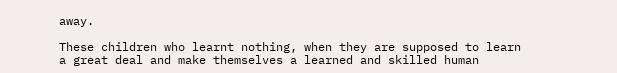away.

These children who learnt nothing, when they are supposed to learn a great deal and make themselves a learned and skilled human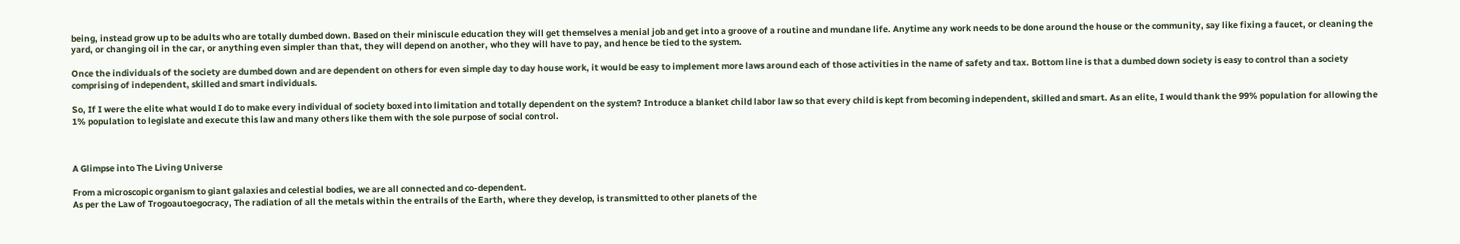being, instead grow up to be adults who are totally dumbed down. Based on their miniscule education they will get themselves a menial job and get into a groove of a routine and mundane life. Anytime any work needs to be done around the house or the community, say like fixing a faucet, or cleaning the yard, or changing oil in the car, or anything even simpler than that, they will depend on another, who they will have to pay, and hence be tied to the system.

Once the individuals of the society are dumbed down and are dependent on others for even simple day to day house work, it would be easy to implement more laws around each of those activities in the name of safety and tax. Bottom line is that a dumbed down society is easy to control than a society comprising of independent, skilled and smart individuals.

So, If I were the elite what would I do to make every individual of society boxed into limitation and totally dependent on the system? Introduce a blanket child labor law so that every child is kept from becoming independent, skilled and smart. As an elite, I would thank the 99% population for allowing the 1% population to legislate and execute this law and many others like them with the sole purpose of social control.



A Glimpse into The Living Universe

From a microscopic organism to giant galaxies and celestial bodies, we are all connected and co-dependent.
As per the Law of Trogoautoegocracy, The radiation of all the metals within the entrails of the Earth, where they develop, is transmitted to other planets of the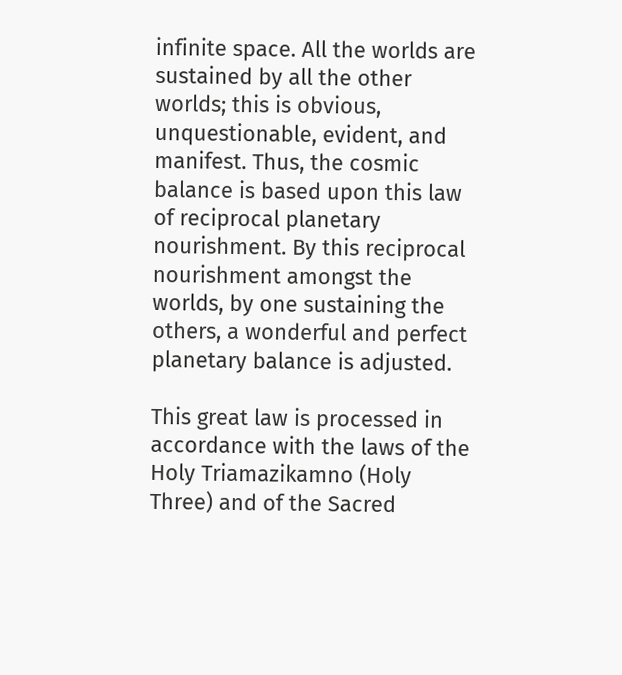infinite space. All the worlds are sustained by all the other worlds; this is obvious, unquestionable, evident, and manifest. Thus, the cosmic balance is based upon this law of reciprocal planetary nourishment. By this reciprocal nourishment amongst the worlds, by one sustaining the others, a wonderful and perfect planetary balance is adjusted.

This great law is processed in accordance with the laws of the Holy Triamazikamno (Holy Three) and of the Sacred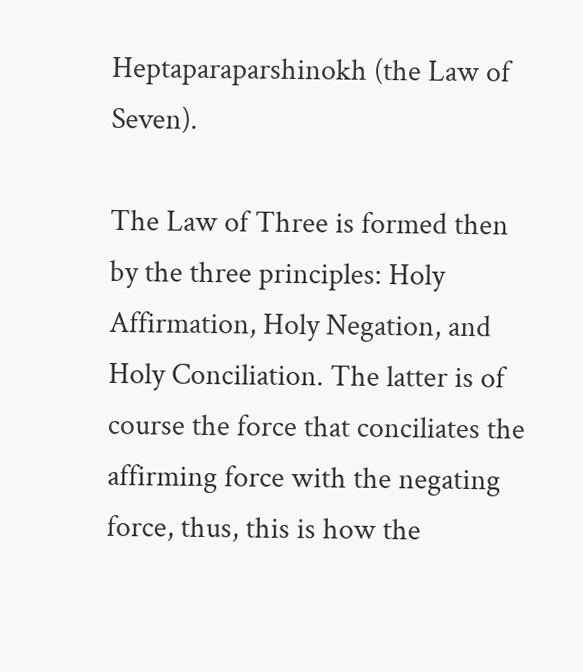Heptaparaparshinokh (the Law of Seven).

The Law of Three is formed then by the three principles: Holy Affirmation, Holy Negation, and Holy Conciliation. The latter is of course the force that conciliates the affirming force with the negating force, thus, this is how the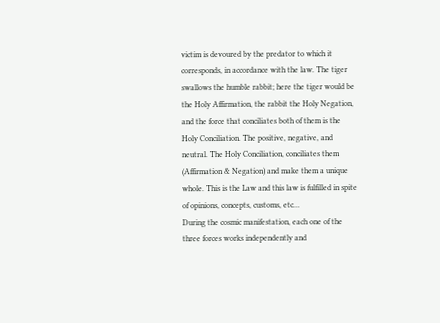victim is devoured by the predator to which it corresponds, in accordance with the law. The tiger swallows the humble rabbit; here the tiger would be the Holy Affirmation, the rabbit the Holy Negation, and the force that conciliates both of them is the Holy Conciliation. The positive, negative, and neutral. The Holy Conciliation, conciliates them (Affirmation & Negation) and make them a unique whole. This is the Law and this law is fulfilled in spite of opinions, concepts, customs, etc…
During the cosmic manifestation, each one of the three forces works independently and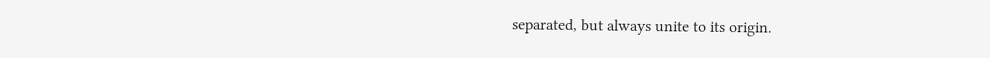separated, but always unite to its origin.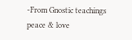-From Gnostic teachings
peace & love